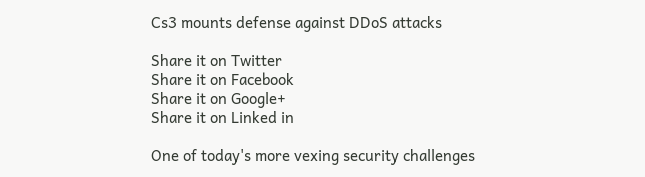Cs3 mounts defense against DDoS attacks

Share it on Twitter
Share it on Facebook
Share it on Google+
Share it on Linked in

One of today's more vexing security challenges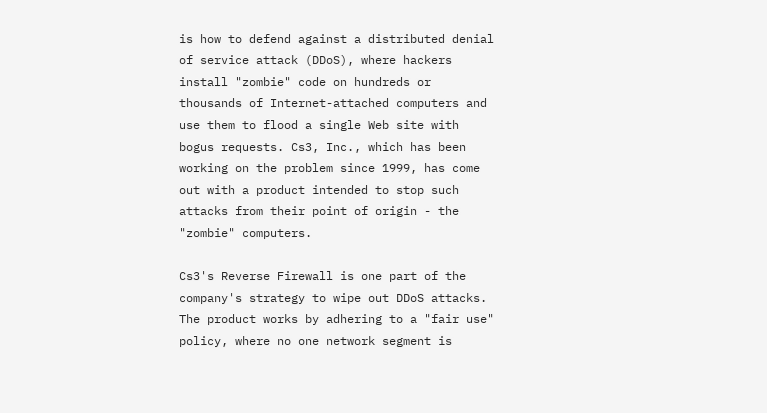is how to defend against a distributed denial of service attack (DDoS), where hackers install "zombie" code on hundreds or thousands of Internet-attached computers and use them to flood a single Web site with bogus requests. Cs3, Inc., which has been working on the problem since 1999, has come out with a product intended to stop such attacks from their point of origin - the "zombie" computers.

Cs3's Reverse Firewall is one part of the company's strategy to wipe out DDoS attacks. The product works by adhering to a "fair use" policy, where no one network segment is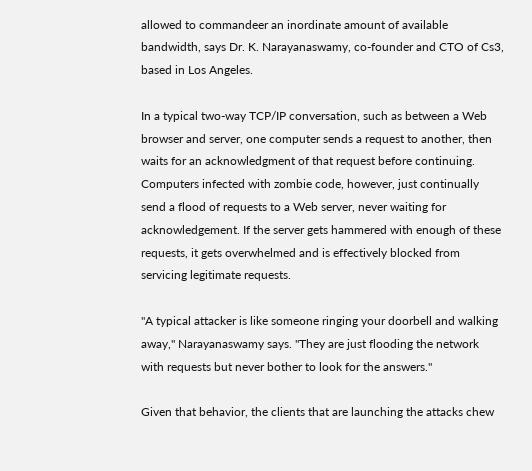allowed to commandeer an inordinate amount of available bandwidth, says Dr. K. Narayanaswamy, co-founder and CTO of Cs3, based in Los Angeles.

In a typical two-way TCP/IP conversation, such as between a Web browser and server, one computer sends a request to another, then waits for an acknowledgment of that request before continuing. Computers infected with zombie code, however, just continually send a flood of requests to a Web server, never waiting for acknowledgement. If the server gets hammered with enough of these requests, it gets overwhelmed and is effectively blocked from servicing legitimate requests.

"A typical attacker is like someone ringing your doorbell and walking away," Narayanaswamy says. "They are just flooding the network with requests but never bother to look for the answers."

Given that behavior, the clients that are launching the attacks chew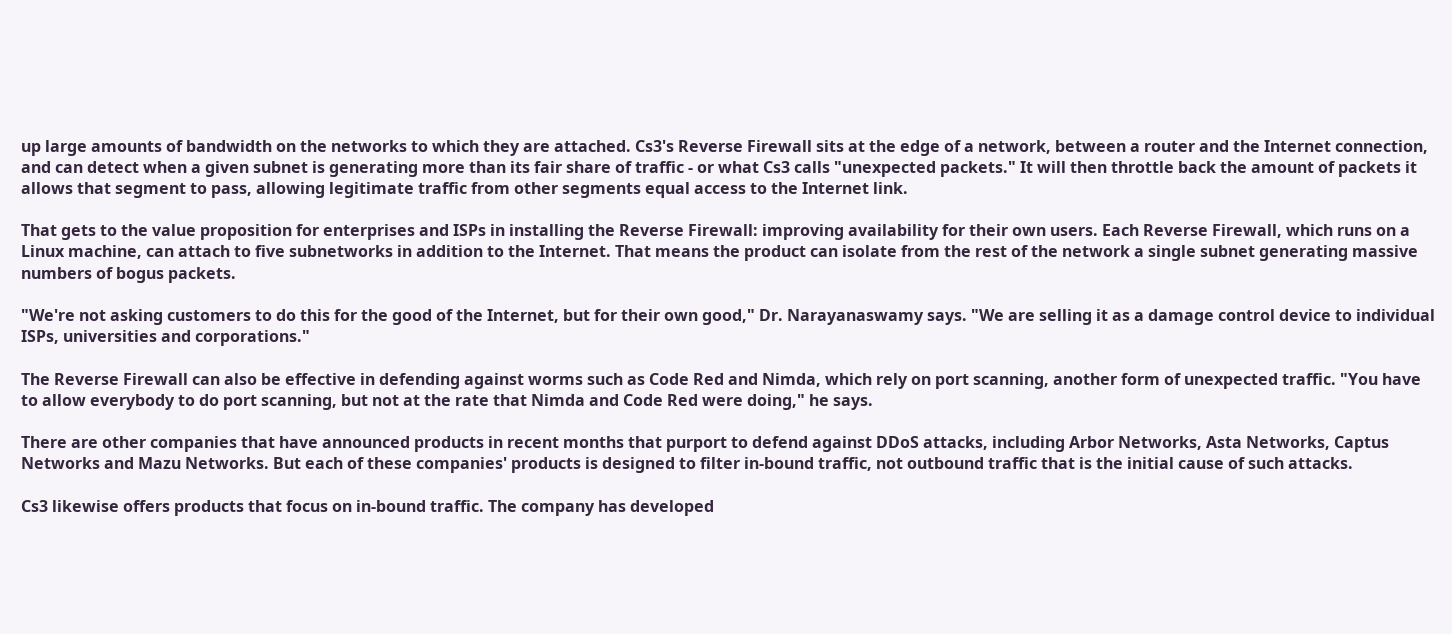up large amounts of bandwidth on the networks to which they are attached. Cs3's Reverse Firewall sits at the edge of a network, between a router and the Internet connection, and can detect when a given subnet is generating more than its fair share of traffic - or what Cs3 calls "unexpected packets." It will then throttle back the amount of packets it allows that segment to pass, allowing legitimate traffic from other segments equal access to the Internet link.

That gets to the value proposition for enterprises and ISPs in installing the Reverse Firewall: improving availability for their own users. Each Reverse Firewall, which runs on a Linux machine, can attach to five subnetworks in addition to the Internet. That means the product can isolate from the rest of the network a single subnet generating massive numbers of bogus packets.

"We're not asking customers to do this for the good of the Internet, but for their own good," Dr. Narayanaswamy says. "We are selling it as a damage control device to individual ISPs, universities and corporations."

The Reverse Firewall can also be effective in defending against worms such as Code Red and Nimda, which rely on port scanning, another form of unexpected traffic. "You have to allow everybody to do port scanning, but not at the rate that Nimda and Code Red were doing," he says.

There are other companies that have announced products in recent months that purport to defend against DDoS attacks, including Arbor Networks, Asta Networks, Captus Networks and Mazu Networks. But each of these companies' products is designed to filter in-bound traffic, not outbound traffic that is the initial cause of such attacks.

Cs3 likewise offers products that focus on in-bound traffic. The company has developed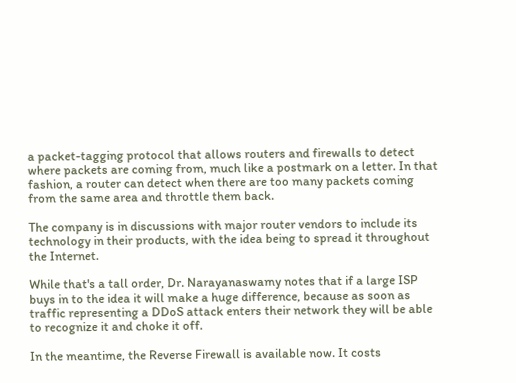a packet-tagging protocol that allows routers and firewalls to detect where packets are coming from, much like a postmark on a letter. In that fashion, a router can detect when there are too many packets coming from the same area and throttle them back.

The company is in discussions with major router vendors to include its technology in their products, with the idea being to spread it throughout the Internet.

While that's a tall order, Dr. Narayanaswamy notes that if a large ISP buys in to the idea it will make a huge difference, because as soon as traffic representing a DDoS attack enters their network they will be able to recognize it and choke it off.

In the meantime, the Reverse Firewall is available now. It costs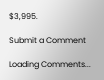$3,995.

Submit a Comment

Loading Comments...